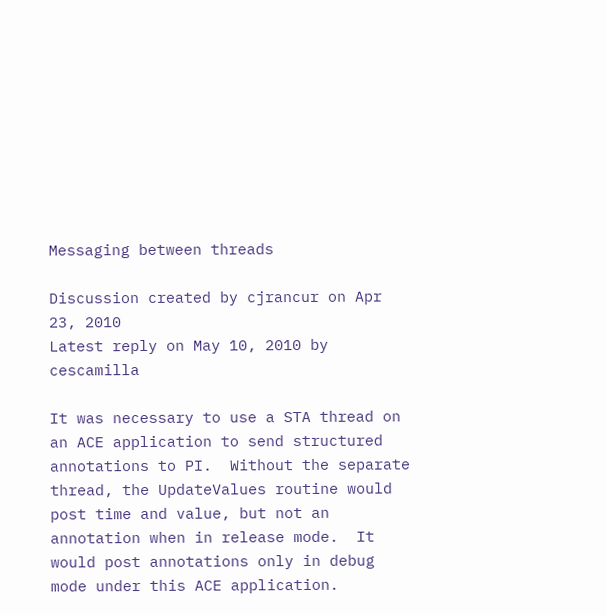Messaging between threads

Discussion created by cjrancur on Apr 23, 2010
Latest reply on May 10, 2010 by cescamilla

It was necessary to use a STA thread on an ACE application to send structured annotations to PI.  Without the separate thread, the UpdateValues routine would post time and value, but not an annotation when in release mode.  It would post annotations only in debug mode under this ACE application.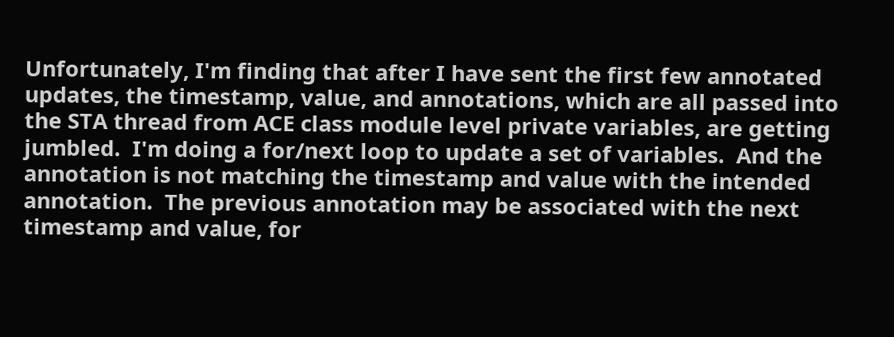Unfortunately, I'm finding that after I have sent the first few annotated updates, the timestamp, value, and annotations, which are all passed into the STA thread from ACE class module level private variables, are getting jumbled.  I'm doing a for/next loop to update a set of variables.  And the annotation is not matching the timestamp and value with the intended annotation.  The previous annotation may be associated with the next timestamp and value, for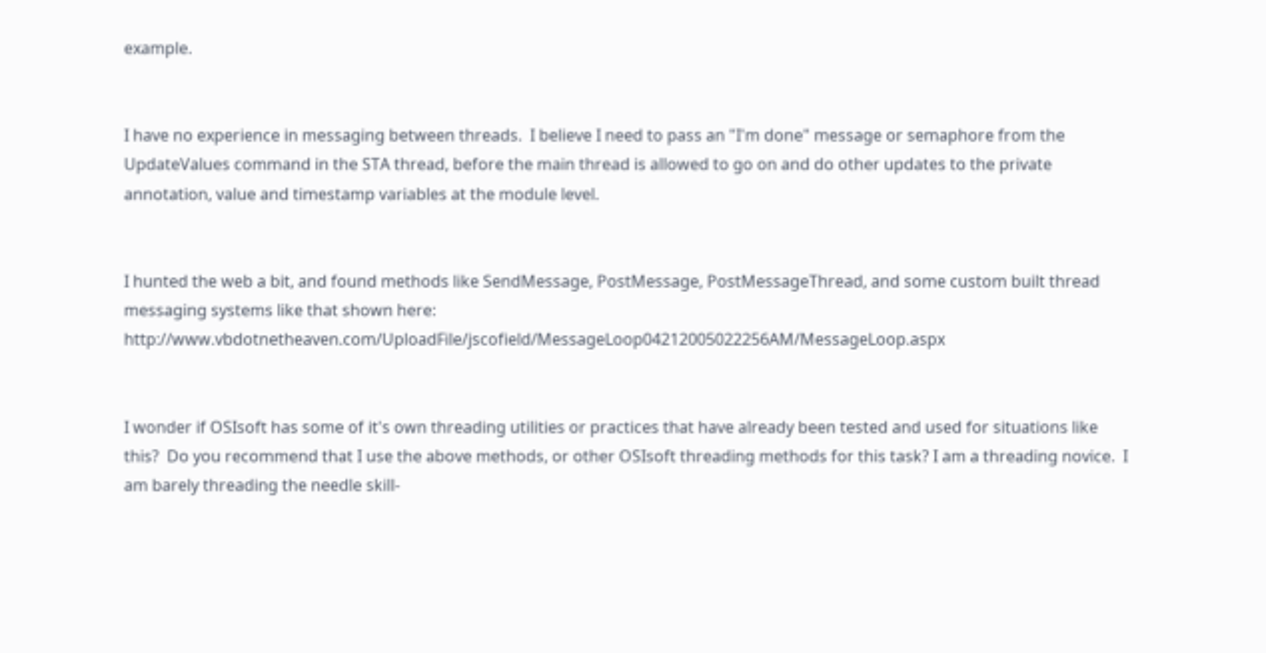example.


I have no experience in messaging between threads.  I believe I need to pass an "I'm done" message or semaphore from the UpdateValues command in the STA thread, before the main thread is allowed to go on and do other updates to the private annotation, value and timestamp variables at the module level.


I hunted the web a bit, and found methods like SendMessage, PostMessage, PostMessageThread, and some custom built thread messaging systems like that shown here: http://www.vbdotnetheaven.com/UploadFile/jscofield/MessageLoop04212005022256AM/MessageLoop.aspx


I wonder if OSIsoft has some of it's own threading utilities or practices that have already been tested and used for situations like this?  Do you recommend that I use the above methods, or other OSIsoft threading methods for this task? I am a threading novice.  I am barely threading the needle skill-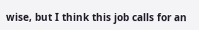wise, but I think this job calls for an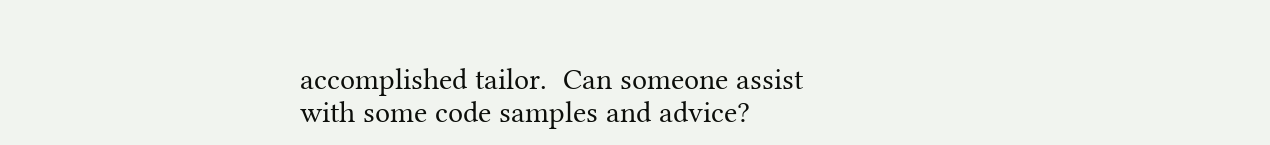accomplished tailor.  Can someone assist with some code samples and advice?